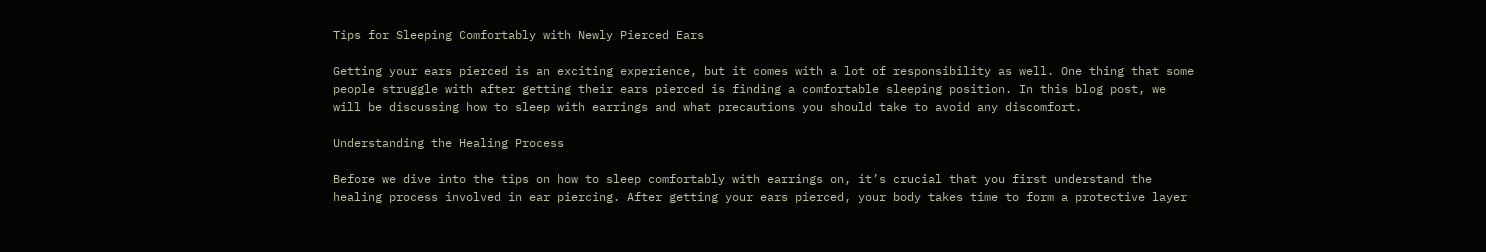Tips for Sleeping Comfortably with Newly Pierced Ears

Getting your ears pierced is an exciting experience, but it comes with a lot of responsibility as well. One thing that some people struggle with after getting their ears pierced is finding a comfortable sleeping position. In this blog post, we will be discussing how to sleep with earrings and what precautions you should take to avoid any discomfort.

Understanding the Healing Process

Before we dive into the tips on how to sleep comfortably with earrings on, it’s crucial that you first understand the healing process involved in ear piercing. After getting your ears pierced, your body takes time to form a protective layer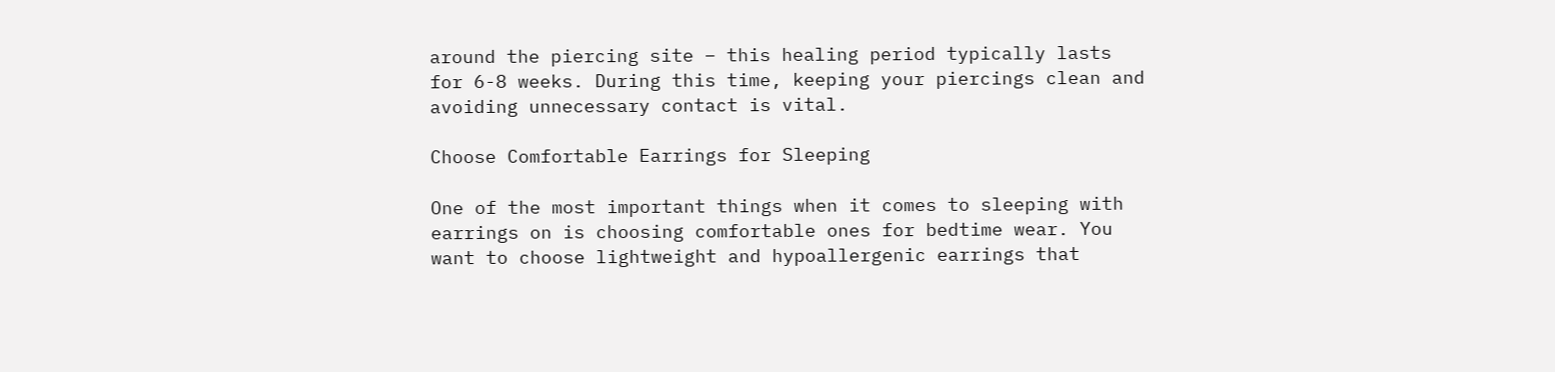around the piercing site – this healing period typically lasts for 6-8 weeks. During this time, keeping your piercings clean and avoiding unnecessary contact is vital.

Choose Comfortable Earrings for Sleeping

One of the most important things when it comes to sleeping with earrings on is choosing comfortable ones for bedtime wear. You want to choose lightweight and hypoallergenic earrings that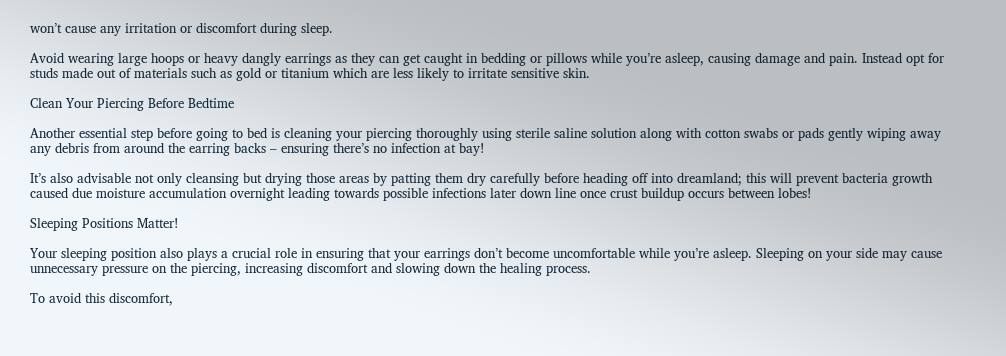won’t cause any irritation or discomfort during sleep.

Avoid wearing large hoops or heavy dangly earrings as they can get caught in bedding or pillows while you’re asleep, causing damage and pain. Instead opt for studs made out of materials such as gold or titanium which are less likely to irritate sensitive skin.

Clean Your Piercing Before Bedtime

Another essential step before going to bed is cleaning your piercing thoroughly using sterile saline solution along with cotton swabs or pads gently wiping away any debris from around the earring backs – ensuring there’s no infection at bay!

It’s also advisable not only cleansing but drying those areas by patting them dry carefully before heading off into dreamland; this will prevent bacteria growth caused due moisture accumulation overnight leading towards possible infections later down line once crust buildup occurs between lobes!

Sleeping Positions Matter!

Your sleeping position also plays a crucial role in ensuring that your earrings don’t become uncomfortable while you’re asleep. Sleeping on your side may cause unnecessary pressure on the piercing, increasing discomfort and slowing down the healing process.

To avoid this discomfort,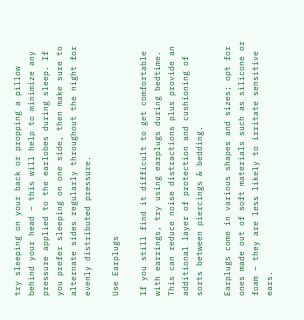try sleeping on your back or propping a pillow behind your head – this will help to minimize any pressure applied to the earlobes during sleep. If you prefer sleeping on one side, then make sure to alternate sides regularly throughout the night for evenly distributed pressure.

Use Earplugs

If you still find it difficult to get comfortable with earrings, try using earplugs during bedtime. This can reduce noise distractions plus provide an additional layer of protection and cushioning of sorts between piercings & bedding.

Earplugs come in various shapes and sizes; opt for ones made out of soft materials such as silicone or foam – they are less likely to irritate sensitive ears.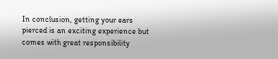In conclusion, getting your ears pierced is an exciting experience but comes with great responsibility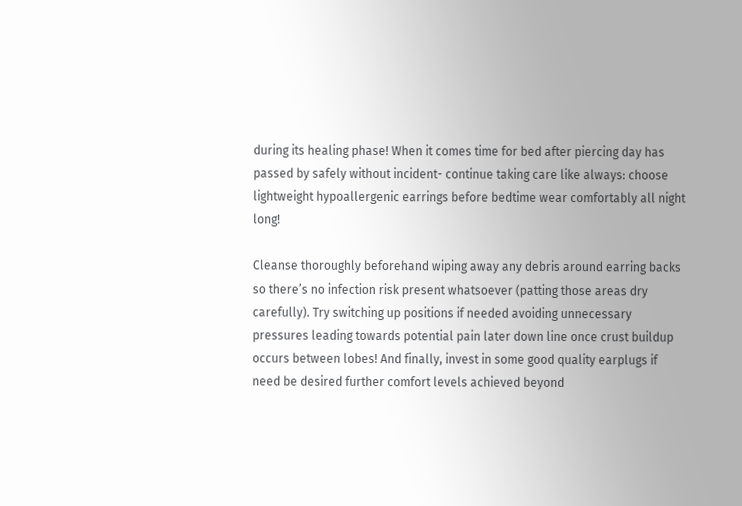during its healing phase! When it comes time for bed after piercing day has passed by safely without incident- continue taking care like always: choose lightweight hypoallergenic earrings before bedtime wear comfortably all night long!

Cleanse thoroughly beforehand wiping away any debris around earring backs so there’s no infection risk present whatsoever (patting those areas dry carefully). Try switching up positions if needed avoiding unnecessary pressures leading towards potential pain later down line once crust buildup occurs between lobes! And finally, invest in some good quality earplugs if need be desired further comfort levels achieved beyond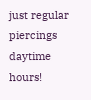just regular piercings daytime hours!